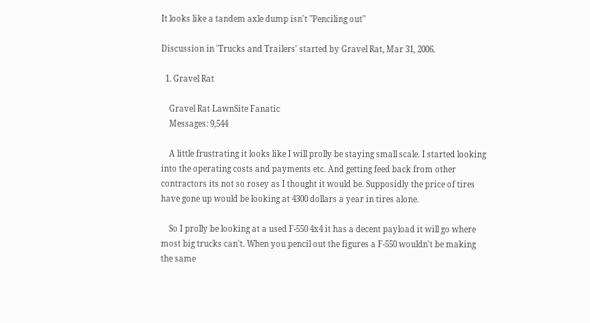It looks like a tandem axle dump isn't "Penciling out"

Discussion in 'Trucks and Trailers' started by Gravel Rat, Mar 31, 2006.

  1. Gravel Rat

    Gravel Rat LawnSite Fanatic
    Messages: 9,544

    A little frustrating it looks like I will prolly be staying small scale. I started looking into the operating costs and payments etc. And getting feed back from other contractors its not so rosey as I thought it would be. Supposidly the price of tires have gone up would be looking at 4300 dollars a year in tires alone.

    So I prolly be looking at a used F-550 4x4 it has a decent payload it will go where most big trucks can't. When you pencil out the figures a F-550 wouldn't be making the same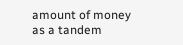amount of money as a tandem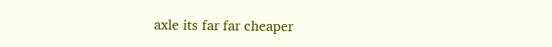axle its far far cheaper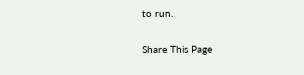to run.

Share This Page